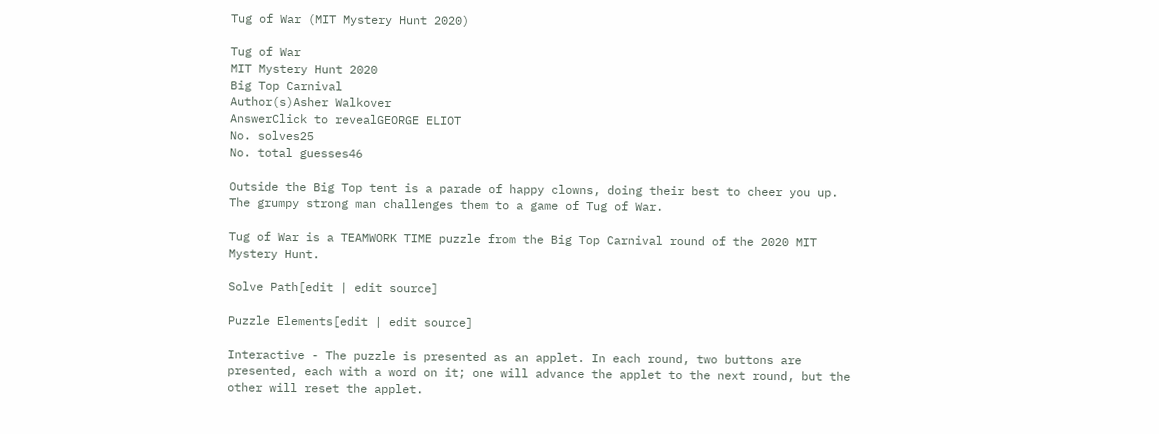Tug of War (MIT Mystery Hunt 2020)

Tug of War
MIT Mystery Hunt 2020
Big Top Carnival
Author(s)Asher Walkover
AnswerClick to revealGEORGE ELIOT
No. solves25
No. total guesses46

Outside the Big Top tent is a parade of happy clowns, doing their best to cheer you up. The grumpy strong man challenges them to a game of Tug of War.

Tug of War is a TEAMWORK TIME puzzle from the Big Top Carnival round of the 2020 MIT Mystery Hunt.

Solve Path[edit | edit source]

Puzzle Elements[edit | edit source]

Interactive - The puzzle is presented as an applet. In each round, two buttons are presented, each with a word on it; one will advance the applet to the next round, but the other will reset the applet.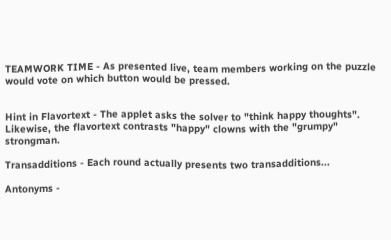TEAMWORK TIME - As presented live, team members working on the puzzle would vote on which button would be pressed.


Hint in Flavortext - The applet asks the solver to "think happy thoughts". Likewise, the flavortext contrasts "happy" clowns with the "grumpy" strongman.

Transadditions - Each round actually presents two transadditions...

Antonyms -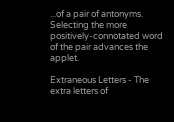...of a pair of antonyms. Selecting the more positively-connotated word of the pair advances the applet.

Extraneous Letters - The extra letters of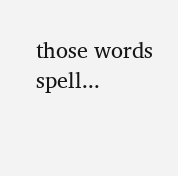those words spell...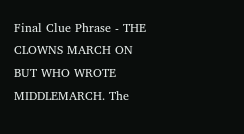Final Clue Phrase - THE CLOWNS MARCH ON BUT WHO WROTE MIDDLEMARCH. The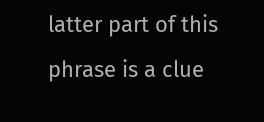latter part of this phrase is a clue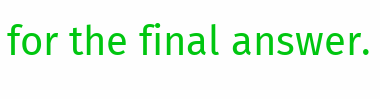for the final answer.